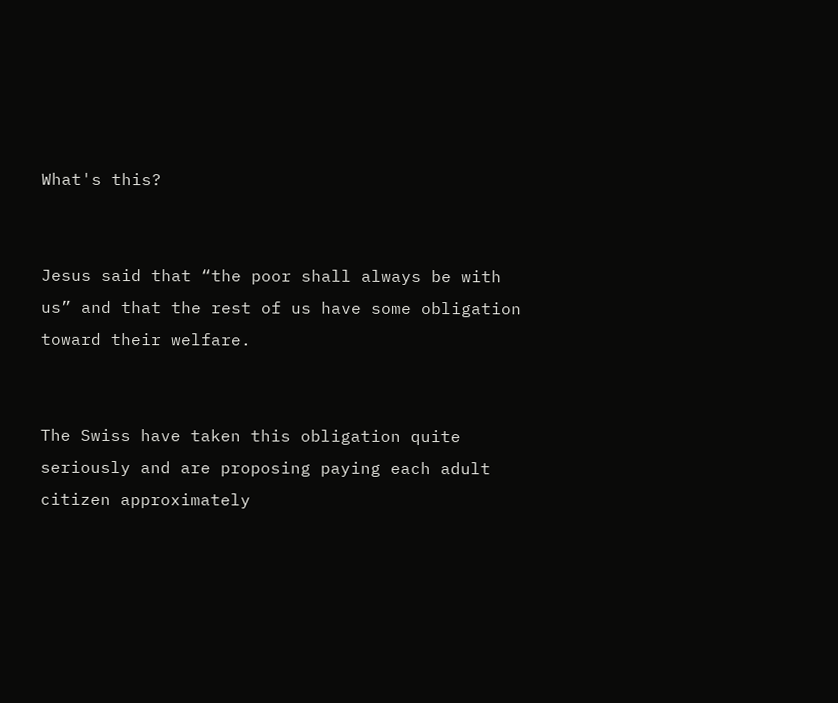What's this?


Jesus said that “the poor shall always be with us” and that the rest of us have some obligation toward their welfare.


The Swiss have taken this obligation quite seriously and are proposing paying each adult citizen approximately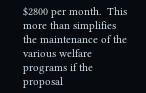$2800 per month.  This more than simplifies the maintenance of the various welfare programs if the proposal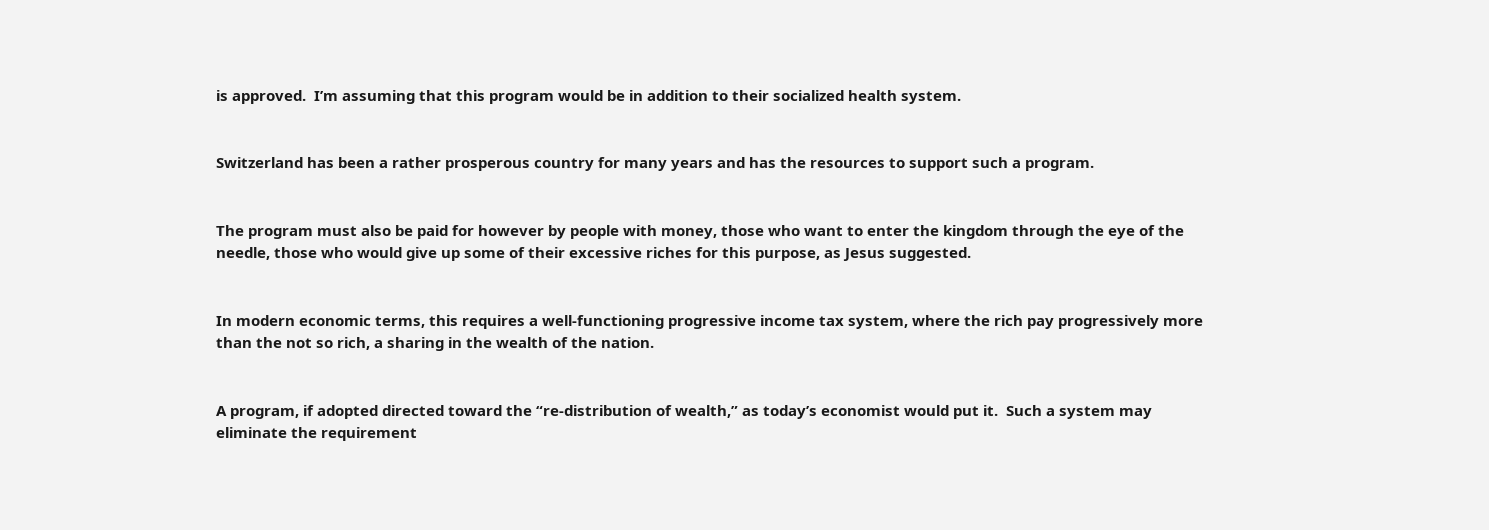is approved.  I’m assuming that this program would be in addition to their socialized health system.


Switzerland has been a rather prosperous country for many years and has the resources to support such a program.


The program must also be paid for however by people with money, those who want to enter the kingdom through the eye of the needle, those who would give up some of their excessive riches for this purpose, as Jesus suggested.


In modern economic terms, this requires a well-functioning progressive income tax system, where the rich pay progressively more than the not so rich, a sharing in the wealth of the nation.


A program, if adopted directed toward the “re-distribution of wealth,” as today’s economist would put it.  Such a system may eliminate the requirement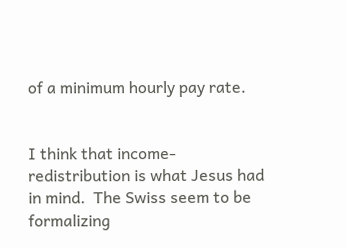of a minimum hourly pay rate.


I think that income-redistribution is what Jesus had in mind.  The Swiss seem to be formalizing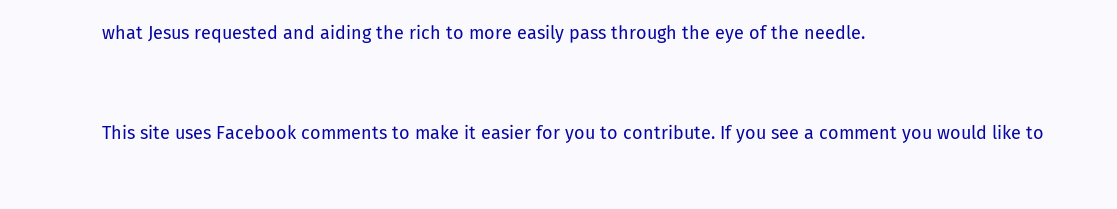what Jesus requested and aiding the rich to more easily pass through the eye of the needle.


This site uses Facebook comments to make it easier for you to contribute. If you see a comment you would like to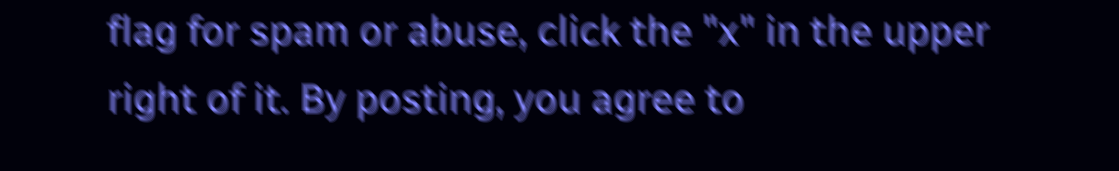flag for spam or abuse, click the "x" in the upper right of it. By posting, you agree to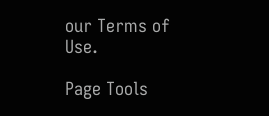our Terms of Use.

Page Tools